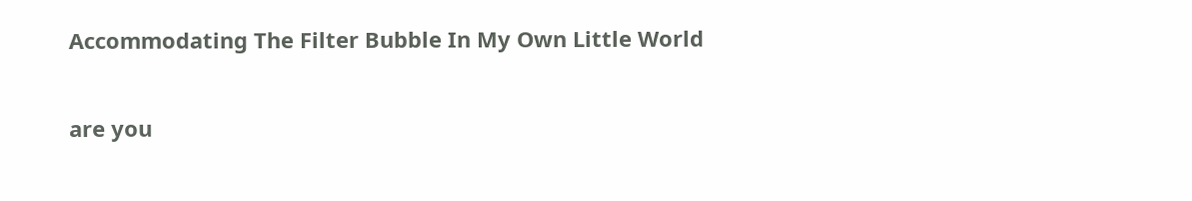Accommodating The Filter Bubble In My Own Little World

are you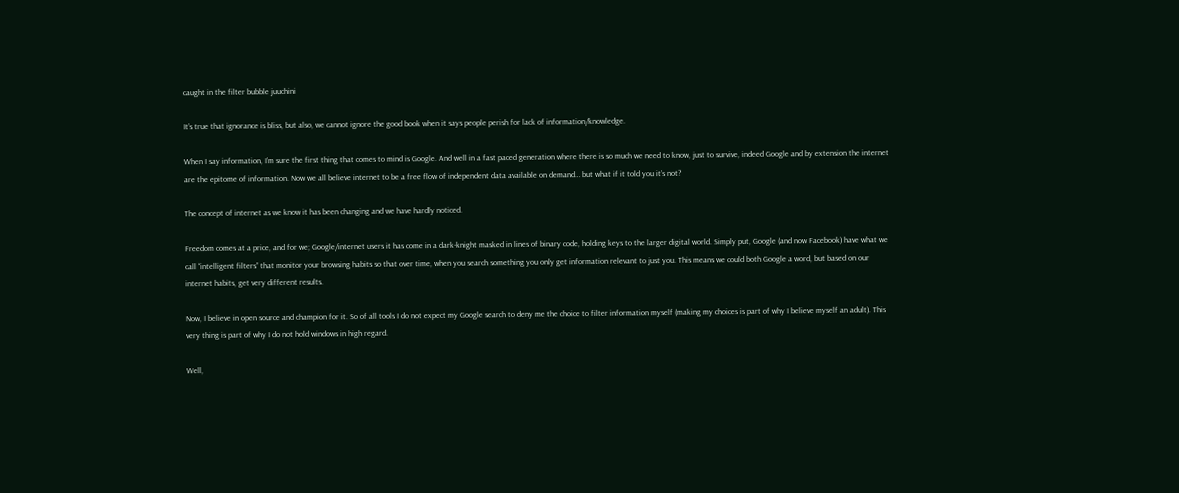caught in the filter bubble juuchini

It’s true that ignorance is bliss, but also, we cannot ignore the good book when it says people perish for lack of information/knowledge.

When I say information, I’m sure the first thing that comes to mind is Google. And well in a fast paced generation where there is so much we need to know, just to survive, indeed Google and by extension the internet are the epitome of information. Now we all believe internet to be a free flow of independent data available on demand… but what if it told you it’s not?

The concept of internet as we know it has been changing and we have hardly noticed.

Freedom comes at a price, and for we; Google/internet users it has come in a dark-knight masked in lines of binary code, holding keys to the larger digital world. Simply put, Google (and now Facebook) have what we call “intelligent filters” that monitor your browsing habits so that over time, when you search something you only get information relevant to just you. This means we could both Google a word, but based on our internet habits, get very different results.

Now, I believe in open source and champion for it. So of all tools I do not expect my Google search to deny me the choice to filter information myself (making my choices is part of why I believe myself an adult). This very thing is part of why I do not hold windows in high regard.

Well,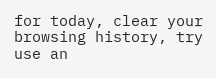for today, clear your browsing history, try use an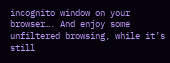incognito window on your browser…. And enjoy some unfiltered browsing, while it’s still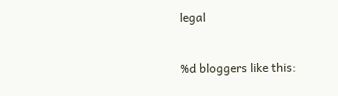legal

%d bloggers like this: